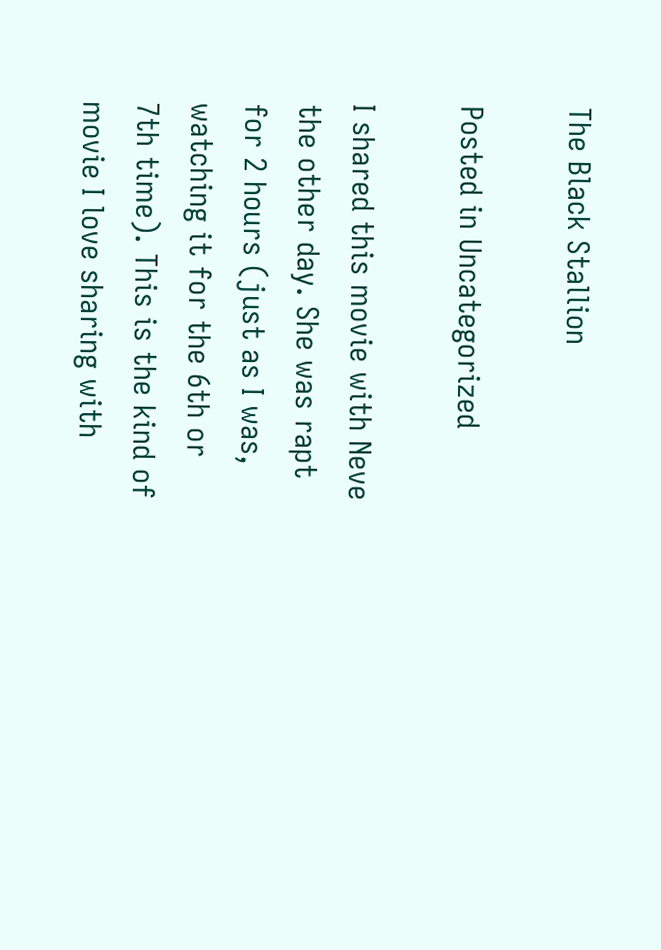The Black Stallion

Posted in Uncategorized

I shared this movie with Neve the other day. She was rapt for 2 hours (just as I was, watching it for the 6th or 7th time). This is the kind of movie I love sharing with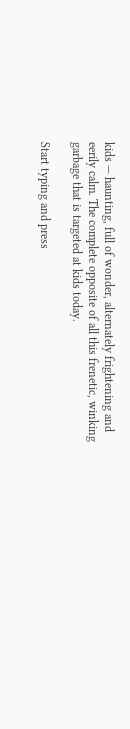kids — haunting, full of wonder, alternately frightening and eerily calm. The complete opposite of all this frenetic, winking garbage that is targeted at kids today.

Start typing and press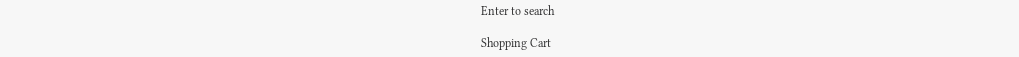Enter to search

Shopping Cart